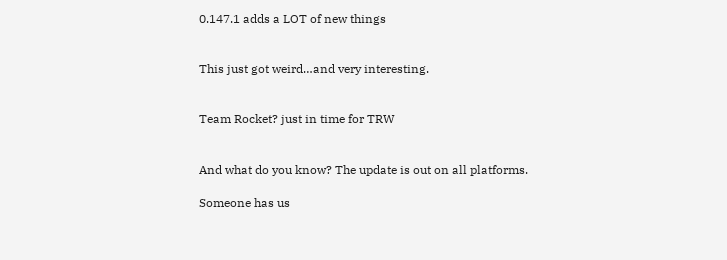0.147.1 adds a LOT of new things


This just got weird…and very interesting.


Team Rocket? just in time for TRW


And what do you know? The update is out on all platforms.

Someone has us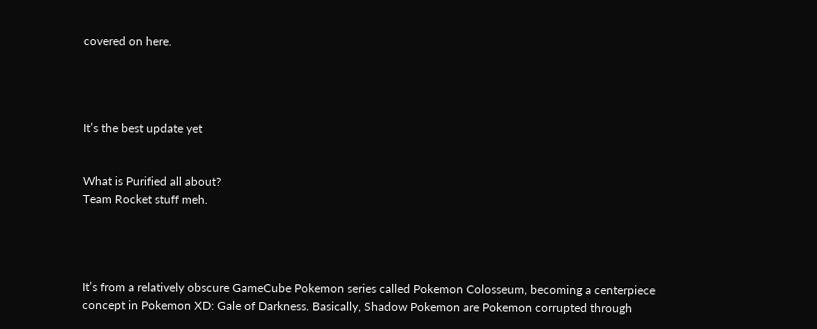covered on here.




It’s the best update yet


What is Purified all about?
Team Rocket stuff meh.




It’s from a relatively obscure GameCube Pokemon series called Pokemon Colosseum, becoming a centerpiece concept in Pokemon XD: Gale of Darkness. Basically, Shadow Pokemon are Pokemon corrupted through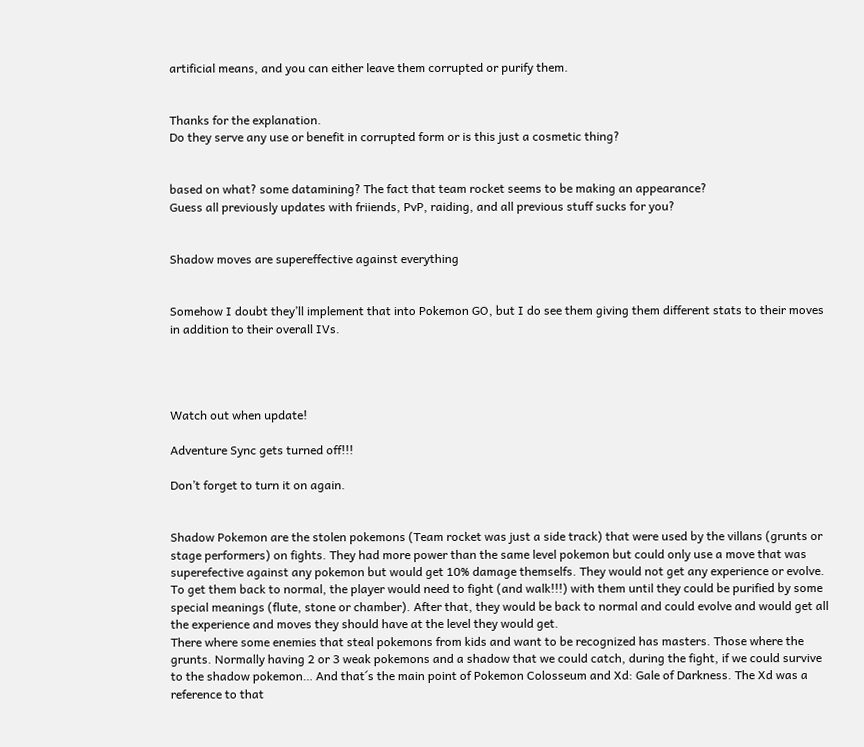artificial means, and you can either leave them corrupted or purify them.


Thanks for the explanation.
Do they serve any use or benefit in corrupted form or is this just a cosmetic thing?


based on what? some datamining? The fact that team rocket seems to be making an appearance?
Guess all previously updates with friiends, PvP, raiding, and all previous stuff sucks for you?


Shadow moves are supereffective against everything


Somehow I doubt they’ll implement that into Pokemon GO, but I do see them giving them different stats to their moves in addition to their overall IVs.




Watch out when update!

Adventure Sync gets turned off!!!

Don’t forget to turn it on again.


Shadow Pokemon are the stolen pokemons (Team rocket was just a side track) that were used by the villans (grunts or stage performers) on fights. They had more power than the same level pokemon but could only use a move that was superefective against any pokemon but would get 10% damage themselfs. They would not get any experience or evolve. To get them back to normal, the player would need to fight (and walk!!!) with them until they could be purified by some special meanings (flute, stone or chamber). After that, they would be back to normal and could evolve and would get all the experience and moves they should have at the level they would get.
There where some enemies that steal pokemons from kids and want to be recognized has masters. Those where the grunts. Normally having 2 or 3 weak pokemons and a shadow that we could catch, during the fight, if we could survive to the shadow pokemon… And that´s the main point of Pokemon Colosseum and Xd: Gale of Darkness. The Xd was a reference to that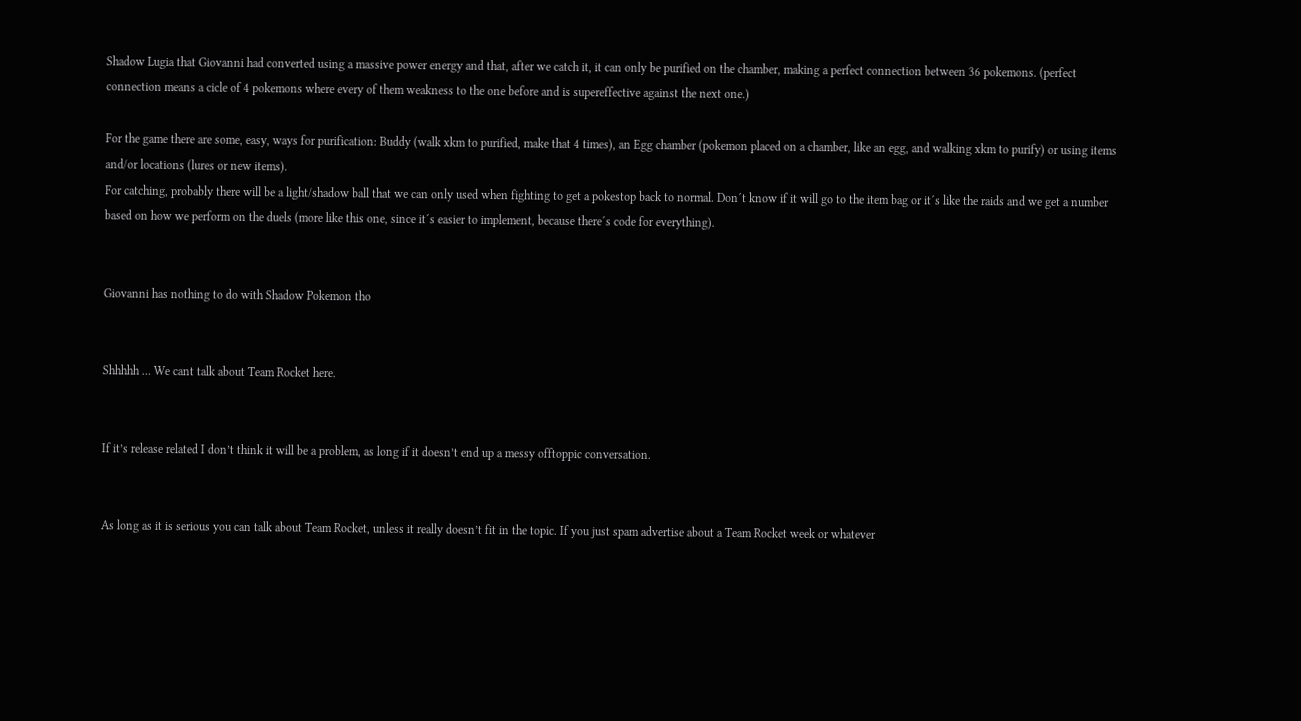Shadow Lugia that Giovanni had converted using a massive power energy and that, after we catch it, it can only be purified on the chamber, making a perfect connection between 36 pokemons. (perfect connection means a cicle of 4 pokemons where every of them weakness to the one before and is supereffective against the next one.)

For the game there are some, easy, ways for purification: Buddy (walk xkm to purified, make that 4 times), an Egg chamber (pokemon placed on a chamber, like an egg, and walking xkm to purify) or using items and/or locations (lures or new items).
For catching, probably there will be a light/shadow ball that we can only used when fighting to get a pokestop back to normal. Don´t know if it will go to the item bag or it´s like the raids and we get a number based on how we perform on the duels (more like this one, since it´s easier to implement, because there´s code for everything).


Giovanni has nothing to do with Shadow Pokemon tho


Shhhhh … We cant talk about Team Rocket here.


If it’s release related I don’t think it will be a problem, as long if it doesn’t end up a messy offtoppic conversation.


As long as it is serious you can talk about Team Rocket, unless it really doesn’t fit in the topic. If you just spam advertise about a Team Rocket week or whatever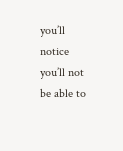you’ll notice you’ll not be able to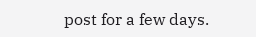post for a few days.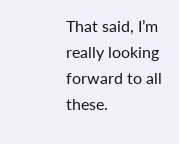That said, I’m really looking forward to all these.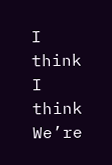I think I think We’re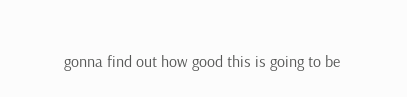gonna find out how good this is going to be